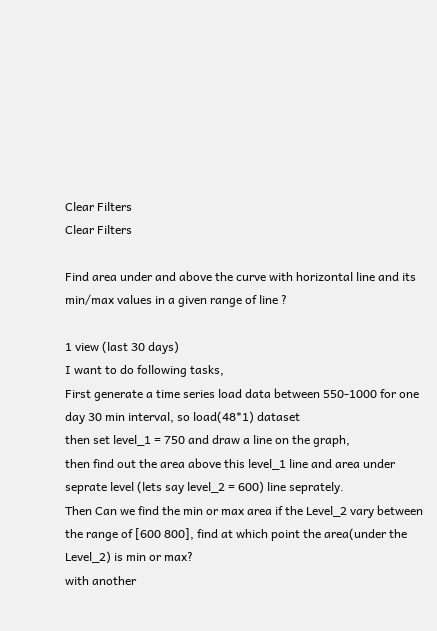Clear Filters
Clear Filters

Find area under and above the curve with horizontal line and its min/max values in a given range of line ?

1 view (last 30 days)
I want to do following tasks,
First generate a time series load data between 550-1000 for one day 30 min interval, so load(48*1) dataset
then set level_1 = 750 and draw a line on the graph,
then find out the area above this level_1 line and area under seprate level (lets say level_2 = 600) line seprately.
Then Can we find the min or max area if the Level_2 vary between the range of [600 800], find at which point the area(under the Level_2) is min or max?
with another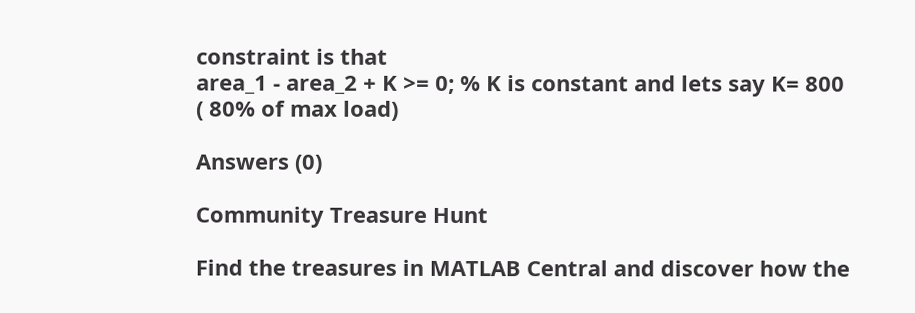constraint is that
area_1 - area_2 + K >= 0; % K is constant and lets say K= 800 ( 80% of max load)

Answers (0)

Community Treasure Hunt

Find the treasures in MATLAB Central and discover how the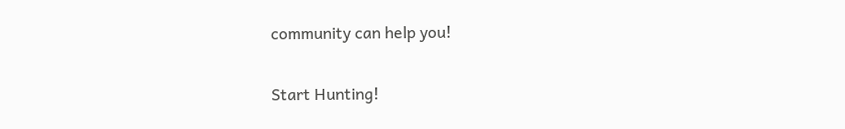community can help you!

Start Hunting!